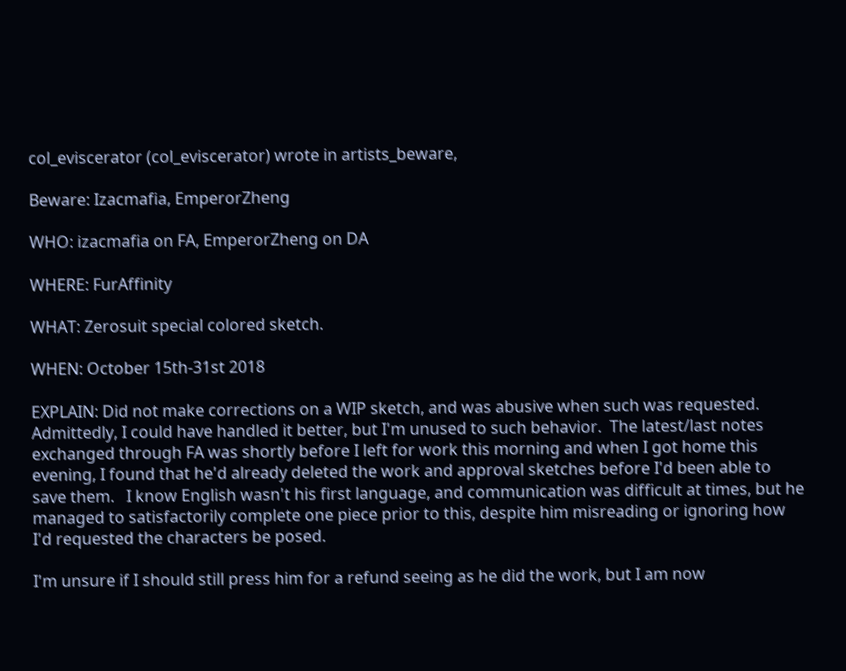col_eviscerator (col_eviscerator) wrote in artists_beware,

Beware: Izacmafia, EmperorZheng

WHO: izacmafia on FA, EmperorZheng on DA

WHERE: FurAffinity

WHAT: Zerosuit special colored sketch.

WHEN: October 15th-31st 2018

EXPLAIN: Did not make corrections on a WIP sketch, and was abusive when such was requested.  Admittedly, I could have handled it better, but I'm unused to such behavior.  The latest/last notes exchanged through FA was shortly before I left for work this morning and when I got home this evening, I found that he'd already deleted the work and approval sketches before I'd been able to save them.   I know English wasn't his first language, and communication was difficult at times, but he managed to satisfactorily complete one piece prior to this, despite him misreading or ignoring how I'd requested the characters be posed.

I'm unsure if I should still press him for a refund seeing as he did the work, but I am now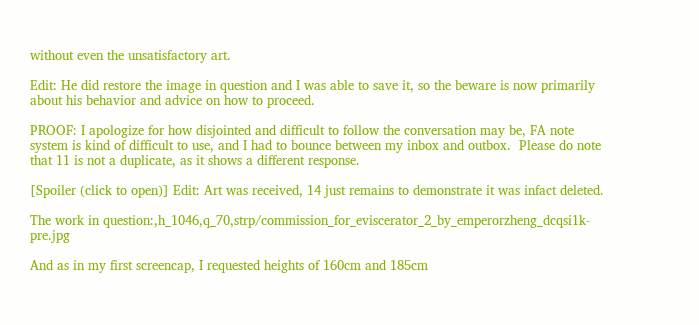without even the unsatisfactory art.

Edit: He did restore the image in question and I was able to save it, so the beware is now primarily about his behavior and advice on how to proceed.

PROOF: I apologize for how disjointed and difficult to follow the conversation may be, FA note system is kind of difficult to use, and I had to bounce between my inbox and outbox.  Please do note that 11 is not a duplicate, as it shows a different response.

[Spoiler (click to open)] Edit: Art was received, 14 just remains to demonstrate it was infact deleted.

The work in question:,h_1046,q_70,strp/commission_for_eviscerator_2_by_emperorzheng_dcqsi1k-pre.jpg

And as in my first screencap, I requested heights of 160cm and 185cm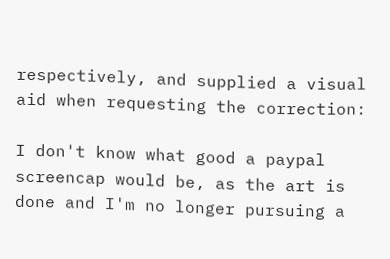respectively, and supplied a visual aid when requesting the correction:

I don't know what good a paypal screencap would be, as the art is done and I'm no longer pursuing a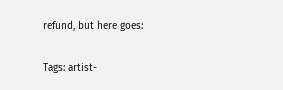refund, but here goes:

Tags: artist-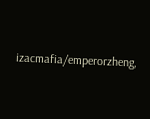izacmafia/emperorzheng,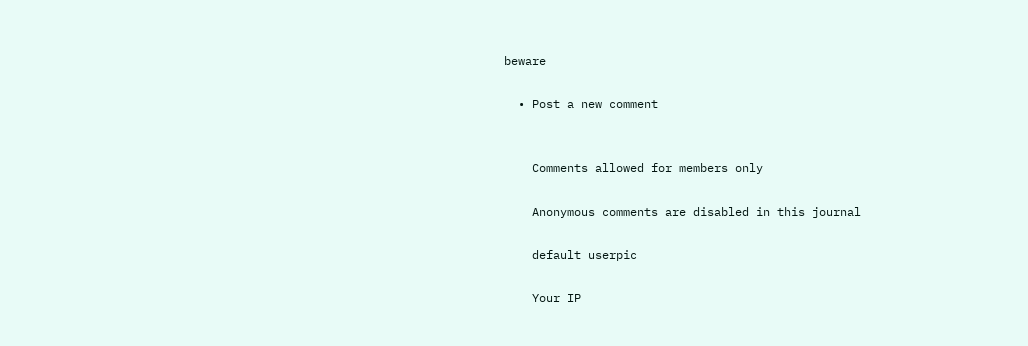beware

  • Post a new comment


    Comments allowed for members only

    Anonymous comments are disabled in this journal

    default userpic

    Your IP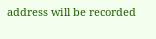address will be recorded